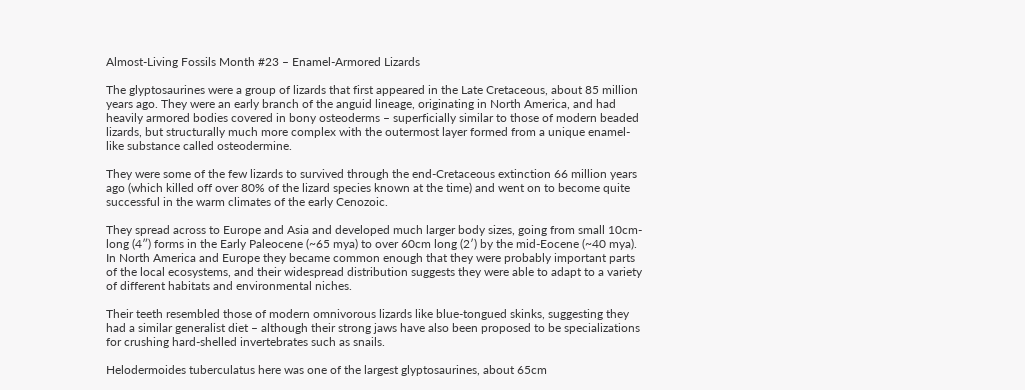Almost-Living Fossils Month #23 – Enamel-Armored Lizards

The glyptosaurines were a group of lizards that first appeared in the Late Cretaceous, about 85 million years ago. They were an early branch of the anguid lineage, originating in North America, and had heavily armored bodies covered in bony osteoderms – superficially similar to those of modern beaded lizards, but structurally much more complex with the outermost layer formed from a unique enamel-like substance called osteodermine.

They were some of the few lizards to survived through the end-Cretaceous extinction 66 million years ago (which killed off over 80% of the lizard species known at the time) and went on to become quite successful in the warm climates of the early Cenozoic.

They spread across to Europe and Asia and developed much larger body sizes, going from small 10cm-long (4″) forms in the Early Paleocene (~65 mya) to over 60cm long (2′) by the mid-Eocene (~40 mya). In North America and Europe they became common enough that they were probably important parts of the local ecosystems, and their widespread distribution suggests they were able to adapt to a variety of different habitats and environmental niches.

Their teeth resembled those of modern omnivorous lizards like blue-tongued skinks, suggesting they had a similar generalist diet – although their strong jaws have also been proposed to be specializations for crushing hard-shelled invertebrates such as snails.

Helodermoides tuberculatus here was one of the largest glyptosaurines, about 65cm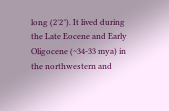long (2′2″). It lived during the Late Eocene and Early Oligocene (~34-33 mya) in the northwestern and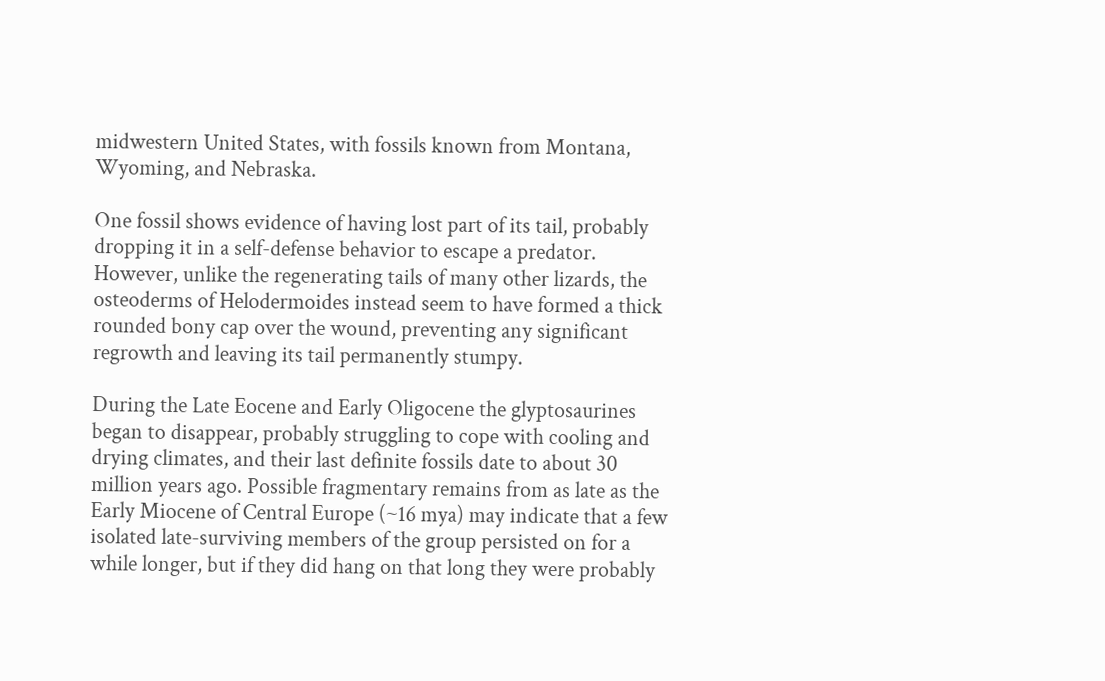midwestern United States, with fossils known from Montana, Wyoming, and Nebraska.

One fossil shows evidence of having lost part of its tail, probably dropping it in a self-defense behavior to escape a predator. However, unlike the regenerating tails of many other lizards, the osteoderms of Helodermoides instead seem to have formed a thick rounded bony cap over the wound, preventing any significant regrowth and leaving its tail permanently stumpy.

During the Late Eocene and Early Oligocene the glyptosaurines began to disappear, probably struggling to cope with cooling and drying climates, and their last definite fossils date to about 30 million years ago. Possible fragmentary remains from as late as the Early Miocene of Central Europe (~16 mya) may indicate that a few isolated late-surviving members of the group persisted on for a while longer, but if they did hang on that long they were probably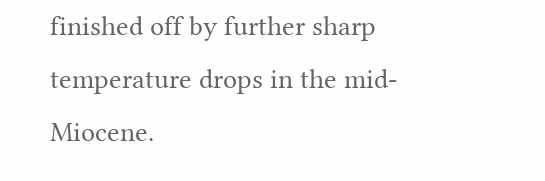finished off by further sharp temperature drops in the mid-Miocene.